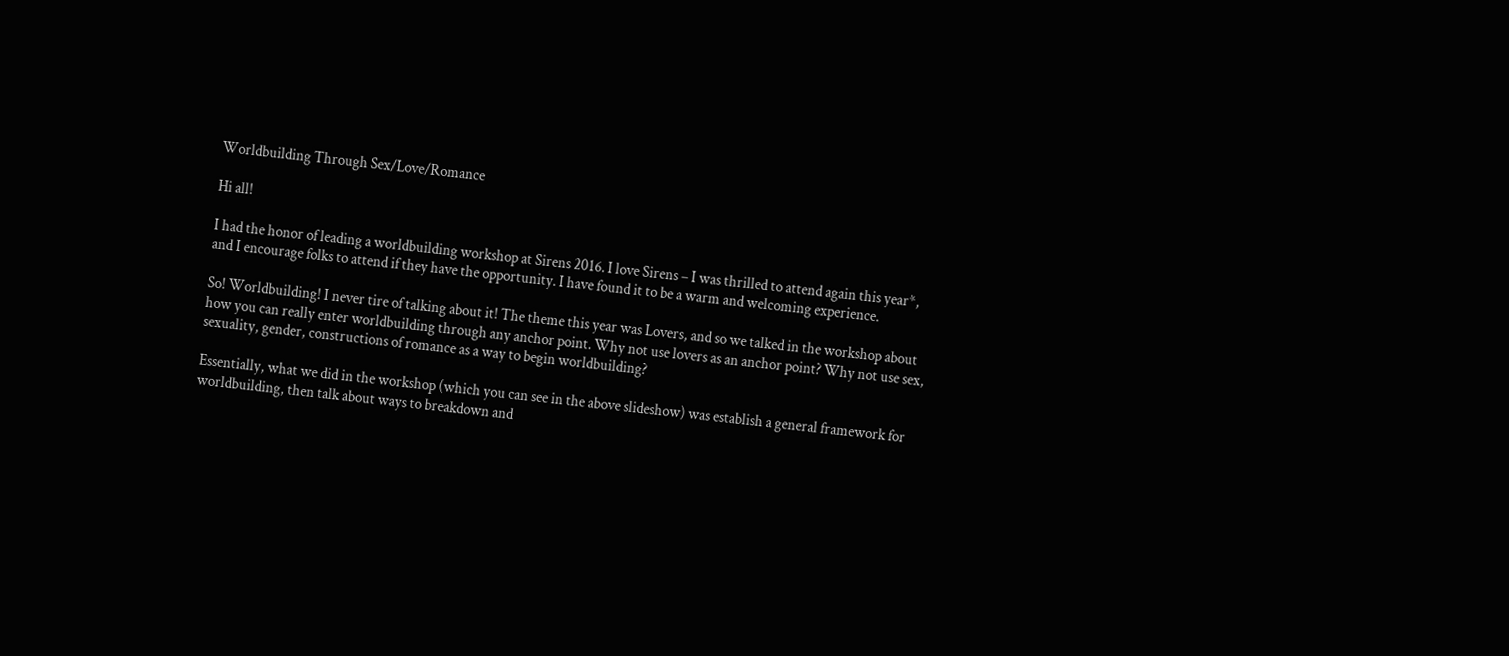Worldbuilding Through Sex/Love/Romance

Hi all!

I had the honor of leading a worldbuilding workshop at Sirens 2016. I love Sirens – I was thrilled to attend again this year*, and I encourage folks to attend if they have the opportunity. I have found it to be a warm and welcoming experience.

So! Worldbuilding! I never tire of talking about it! The theme this year was Lovers, and so we talked in the workshop about how you can really enter worldbuilding through any anchor point. Why not use lovers as an anchor point? Why not use sex, sexuality, gender, constructions of romance as a way to begin worldbuilding?

Essentially, what we did in the workshop (which you can see in the above slideshow) was establish a general framework for worldbuilding, then talk about ways to breakdown and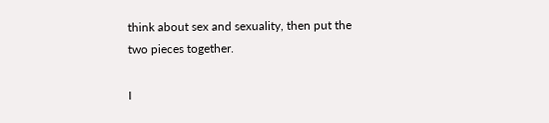think about sex and sexuality, then put the two pieces together.

I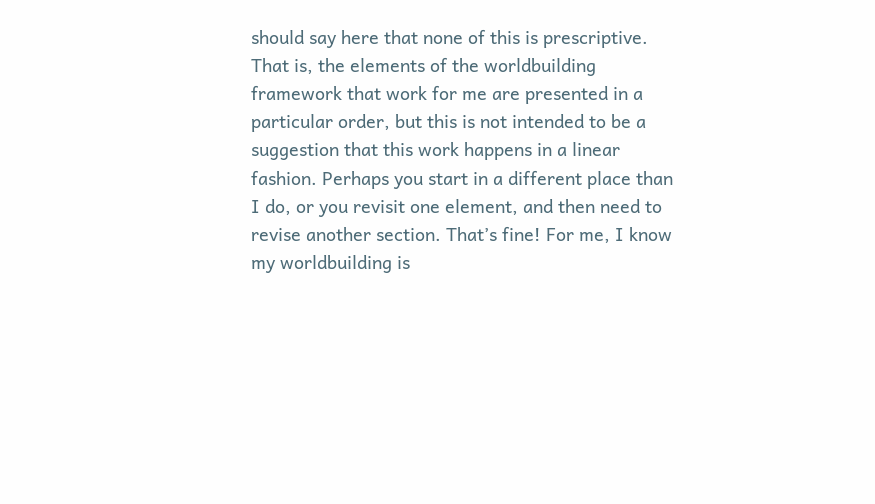should say here that none of this is prescriptive. That is, the elements of the worldbuilding framework that work for me are presented in a particular order, but this is not intended to be a suggestion that this work happens in a linear fashion. Perhaps you start in a different place than I do, or you revisit one element, and then need to revise another section. That’s fine! For me, I know my worldbuilding is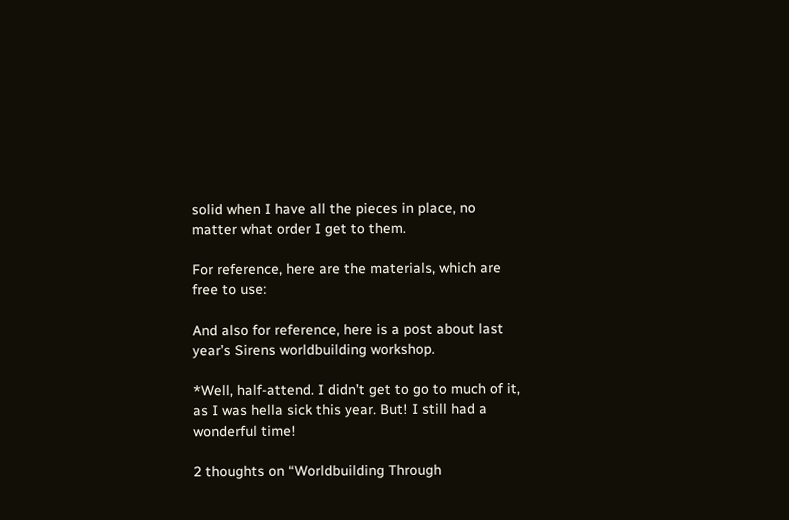solid when I have all the pieces in place, no matter what order I get to them.

For reference, here are the materials, which are free to use:

And also for reference, here is a post about last year’s Sirens worldbuilding workshop.

*Well, half-attend. I didn’t get to go to much of it, as I was hella sick this year. But! I still had a wonderful time!

2 thoughts on “Worldbuilding Through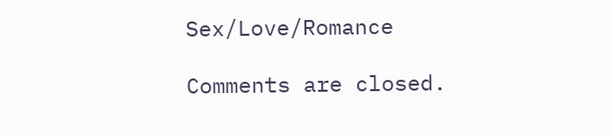Sex/Love/Romance

Comments are closed.